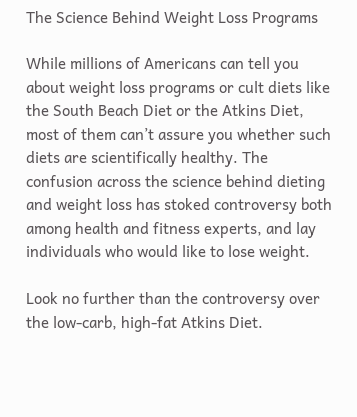The Science Behind Weight Loss Programs

While millions of Americans can tell you about weight loss programs or cult diets like the South Beach Diet or the Atkins Diet, most of them can’t assure you whether such diets are scientifically healthy. The confusion across the science behind dieting and weight loss has stoked controversy both among health and fitness experts, and lay individuals who would like to lose weight.

Look no further than the controversy over the low-carb, high-fat Atkins Diet.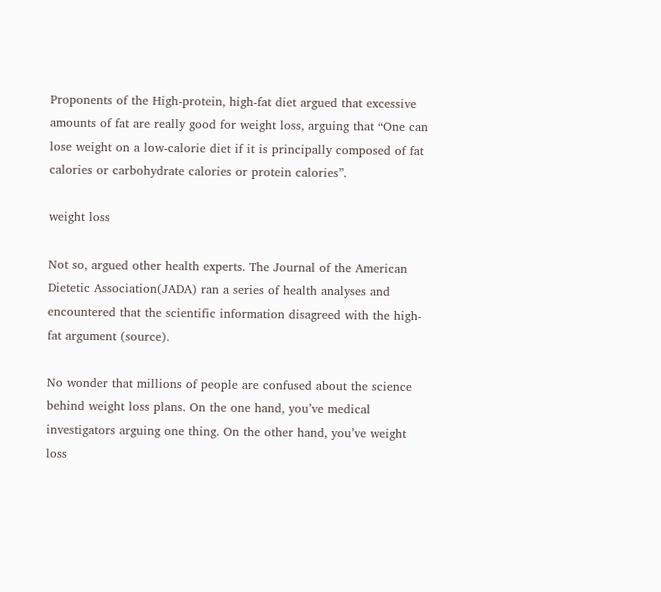Proponents of the High-protein, high-fat diet argued that excessive amounts of fat are really good for weight loss, arguing that “One can lose weight on a low-calorie diet if it is principally composed of fat calories or carbohydrate calories or protein calories”.

weight loss

Not so, argued other health experts. The Journal of the American Dietetic Association(JADA) ran a series of health analyses and encountered that the scientific information disagreed with the high-fat argument (source).

No wonder that millions of people are confused about the science behind weight loss plans. On the one hand, you’ve medical investigators arguing one thing. On the other hand, you’ve weight loss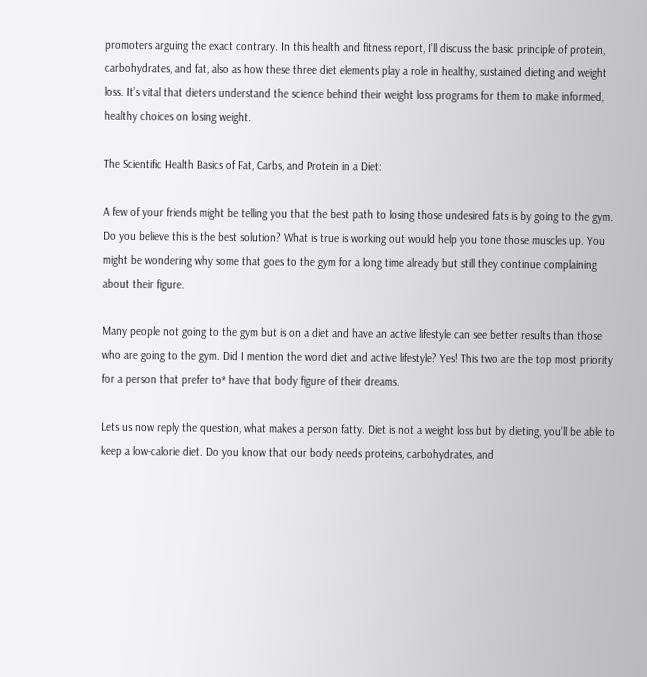promoters arguing the exact contrary. In this health and fitness report, I’ll discuss the basic principle of protein, carbohydrates, and fat, also as how these three diet elements play a role in healthy, sustained dieting and weight loss. It’s vital that dieters understand the science behind their weight loss programs for them to make informed, healthy choices on losing weight.

The Scientific Health Basics of Fat, Carbs, and Protein in a Diet:

A few of your friends might be telling you that the best path to losing those undesired fats is by going to the gym. Do you believe this is the best solution? What is true is working out would help you tone those muscles up. You might be wondering why some that goes to the gym for a long time already but still they continue complaining about their figure.

Many people not going to the gym but is on a diet and have an active lifestyle can see better results than those who are going to the gym. Did I mention the word diet and active lifestyle? Yes! This two are the top most priority for a person that prefer to* have that body figure of their dreams.

Lets us now reply the question, what makes a person fatty. Diet is not a weight loss but by dieting, you’ll be able to keep a low-calorie diet. Do you know that our body needs proteins, carbohydrates, and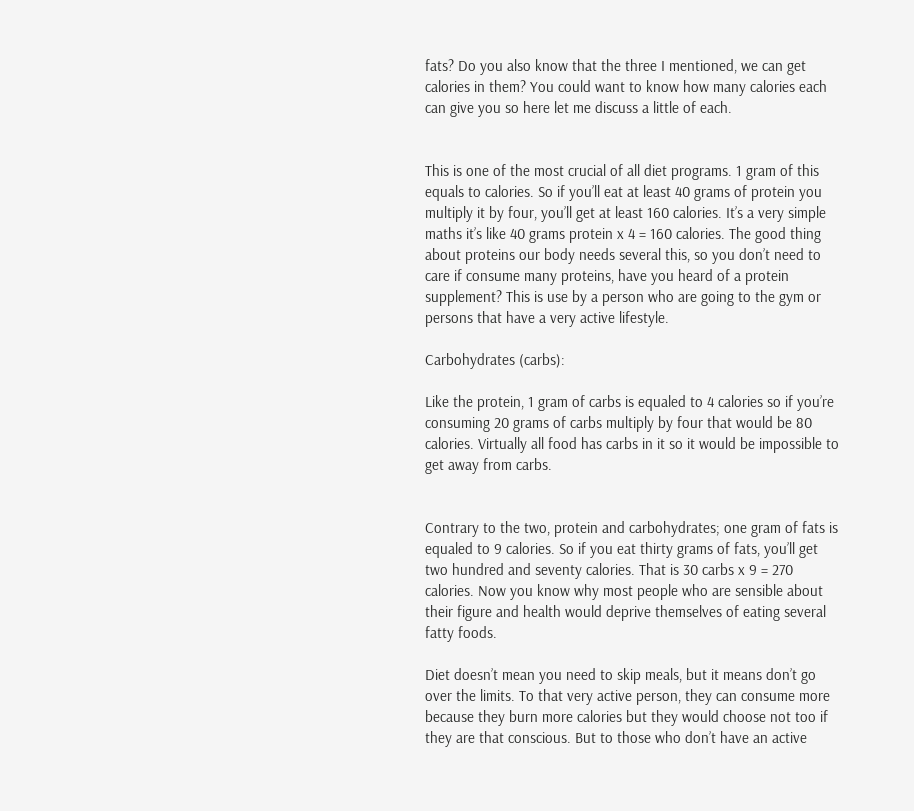fats? Do you also know that the three I mentioned, we can get calories in them? You could want to know how many calories each can give you so here let me discuss a little of each.


This is one of the most crucial of all diet programs. 1 gram of this equals to calories. So if you’ll eat at least 40 grams of protein you multiply it by four, you’ll get at least 160 calories. It’s a very simple maths it’s like 40 grams protein x 4 = 160 calories. The good thing about proteins our body needs several this, so you don’t need to care if consume many proteins, have you heard of a protein supplement? This is use by a person who are going to the gym or persons that have a very active lifestyle.

Carbohydrates (carbs):

Like the protein, 1 gram of carbs is equaled to 4 calories so if you’re consuming 20 grams of carbs multiply by four that would be 80 calories. Virtually all food has carbs in it so it would be impossible to get away from carbs.


Contrary to the two, protein and carbohydrates; one gram of fats is equaled to 9 calories. So if you eat thirty grams of fats, you’ll get two hundred and seventy calories. That is 30 carbs x 9 = 270 calories. Now you know why most people who are sensible about their figure and health would deprive themselves of eating several fatty foods.

Diet doesn’t mean you need to skip meals, but it means don’t go over the limits. To that very active person, they can consume more because they burn more calories but they would choose not too if they are that conscious. But to those who don’t have an active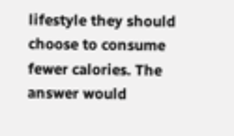lifestyle they should choose to consume fewer calories. The answer would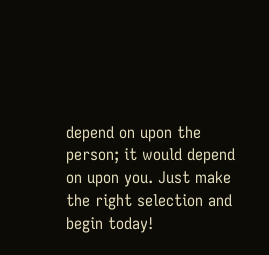depend on upon the person; it would depend on upon you. Just make the right selection and begin today!